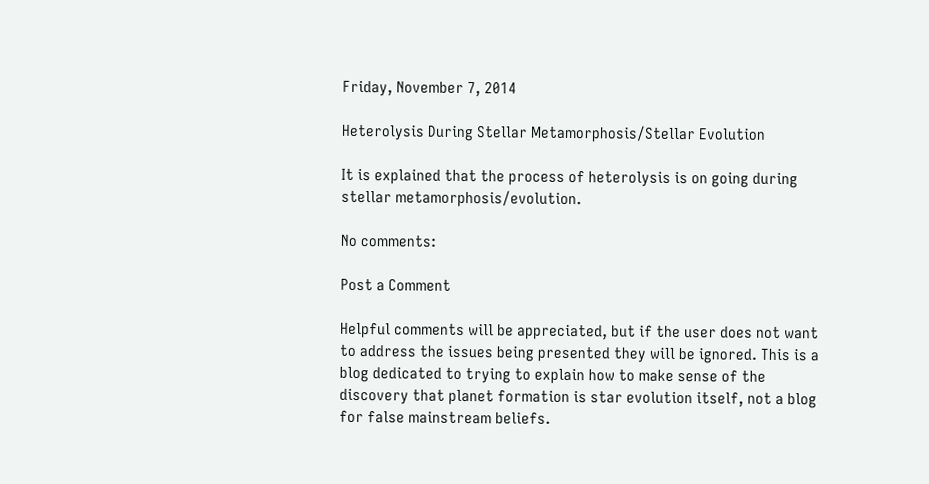Friday, November 7, 2014

Heterolysis During Stellar Metamorphosis/Stellar Evolution

It is explained that the process of heterolysis is on going during stellar metamorphosis/evolution.

No comments:

Post a Comment

Helpful comments will be appreciated, but if the user does not want to address the issues being presented they will be ignored. This is a blog dedicated to trying to explain how to make sense of the discovery that planet formation is star evolution itself, not a blog for false mainstream beliefs.